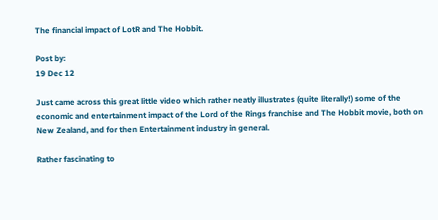The financial impact of LotR and The Hobbit.

Post by:
19 Dec 12

Just came across this great little video which rather neatly illustrates (quite literally!) some of the economic and entertainment impact of the Lord of the Rings franchise and The Hobbit movie, both on New Zealand, and for then Entertainment industry in general.

Rather fascinating to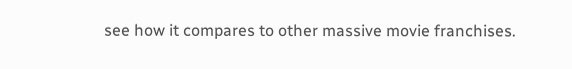see how it compares to other massive movie franchises.